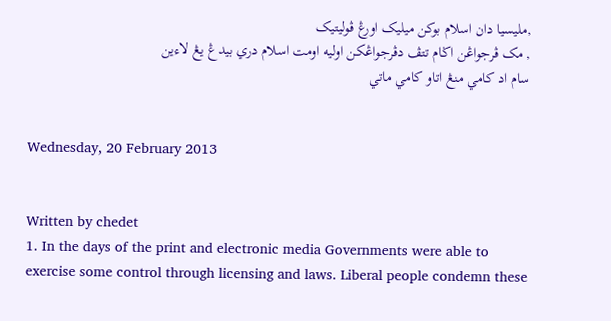,مليسيا دان اسلام بوکن ميليک اورڠ ڤوليتيک
, مک ڤرجواڠن اݢام تتڤ دڤرجواڠکن اوليه اومت اسلام دري بيدڠ يڠ لاءين
سام اد كامي منڠ اتاو كامي ماتي


Wednesday, 20 February 2013


Written by chedet
1. In the days of the print and electronic media Governments were able to exercise some control through licensing and laws. Liberal people condemn these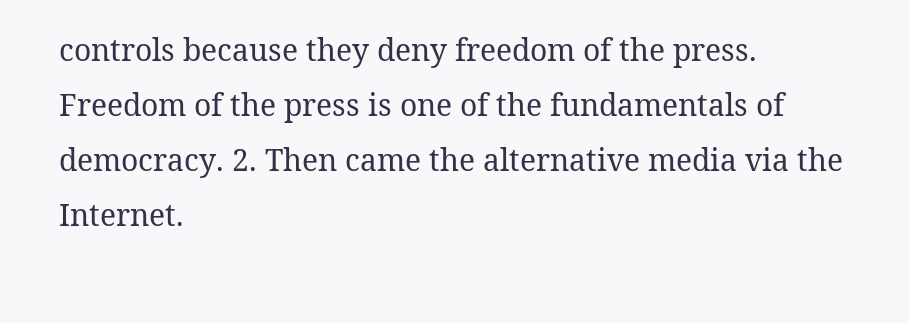controls because they deny freedom of the press. Freedom of the press is one of the fundamentals of democracy. 2. Then came the alternative media via the Internet.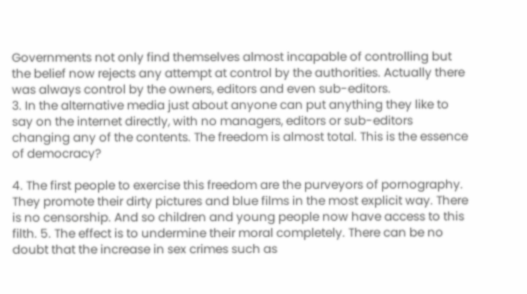Governments not only find themselves almost incapable of controlling but the belief now rejects any attempt at control by the authorities. Actually there was always control by the owners, editors and even sub-editors.
3. In the alternative media just about anyone can put anything they like to say on the internet directly, with no managers, editors or sub-editors changing any of the contents. The freedom is almost total. This is the essence of democracy?

4. The first people to exercise this freedom are the purveyors of pornography. They promote their dirty pictures and blue films in the most explicit way. There is no censorship. And so children and young people now have access to this filth. 5. The effect is to undermine their moral completely. There can be no doubt that the increase in sex crimes such as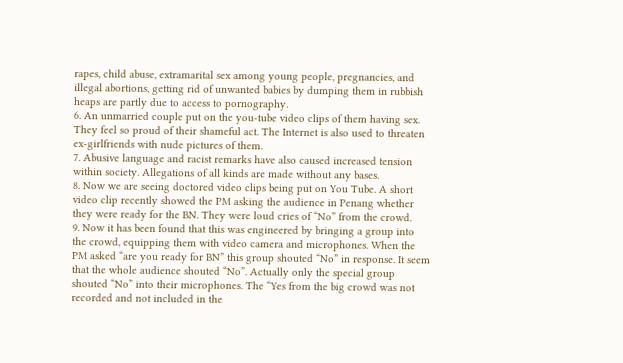rapes, child abuse, extramarital sex among young people, pregnancies, and illegal abortions, getting rid of unwanted babies by dumping them in rubbish heaps are partly due to access to pornography.
6. An unmarried couple put on the you-tube video clips of them having sex. They feel so proud of their shameful act. The Internet is also used to threaten ex-girlfriends with nude pictures of them.
7. Abusive language and racist remarks have also caused increased tension within society. Allegations of all kinds are made without any bases.
8. Now we are seeing doctored video clips being put on You Tube. A short video clip recently showed the PM asking the audience in Penang whether they were ready for the BN. They were loud cries of “No” from the crowd.
9. Now it has been found that this was engineered by bringing a group into the crowd, equipping them with video camera and microphones. When the PM asked “are you ready for BN” this group shouted “No” in response. It seem that the whole audience shouted “No”. Actually only the special group shouted “No” into their microphones. The “Yes from the big crowd was not recorded and not included in the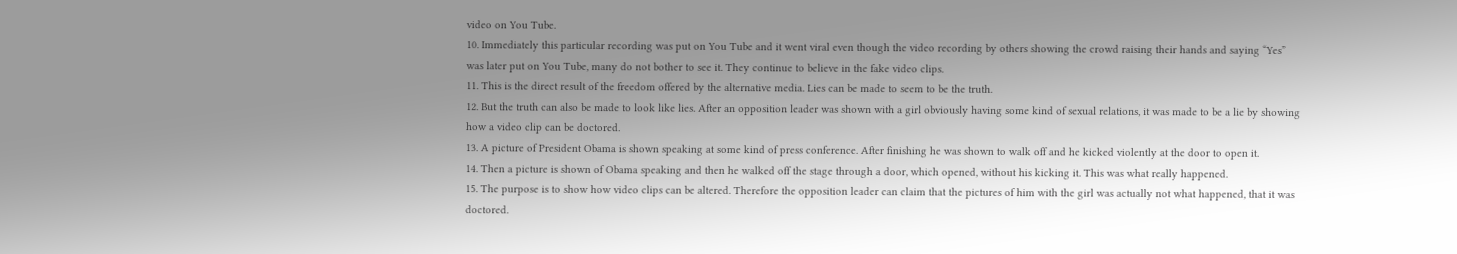video on You Tube.
10. Immediately this particular recording was put on You Tube and it went viral even though the video recording by others showing the crowd raising their hands and saying “Yes” was later put on You Tube, many do not bother to see it. They continue to believe in the fake video clips.
11. This is the direct result of the freedom offered by the alternative media. Lies can be made to seem to be the truth.
12. But the truth can also be made to look like lies. After an opposition leader was shown with a girl obviously having some kind of sexual relations, it was made to be a lie by showing how a video clip can be doctored.
13. A picture of President Obama is shown speaking at some kind of press conference. After finishing he was shown to walk off and he kicked violently at the door to open it.
14. Then a picture is shown of Obama speaking and then he walked off the stage through a door, which opened, without his kicking it. This was what really happened.
15. The purpose is to show how video clips can be altered. Therefore the opposition leader can claim that the pictures of him with the girl was actually not what happened, that it was doctored.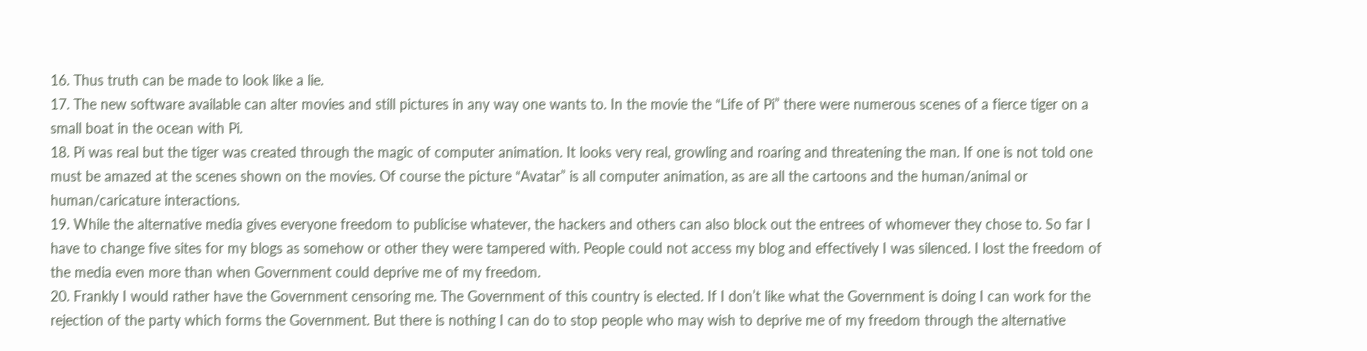16. Thus truth can be made to look like a lie.
17. The new software available can alter movies and still pictures in any way one wants to. In the movie the “Life of Pi” there were numerous scenes of a fierce tiger on a small boat in the ocean with Pi.
18. Pi was real but the tiger was created through the magic of computer animation. It looks very real, growling and roaring and threatening the man. If one is not told one must be amazed at the scenes shown on the movies. Of course the picture “Avatar” is all computer animation, as are all the cartoons and the human/animal or human/caricature interactions.
19. While the alternative media gives everyone freedom to publicise whatever, the hackers and others can also block out the entrees of whomever they chose to. So far I have to change five sites for my blogs as somehow or other they were tampered with. People could not access my blog and effectively I was silenced. I lost the freedom of the media even more than when Government could deprive me of my freedom.
20. Frankly I would rather have the Government censoring me. The Government of this country is elected. If I don’t like what the Government is doing I can work for the rejection of the party which forms the Government. But there is nothing I can do to stop people who may wish to deprive me of my freedom through the alternative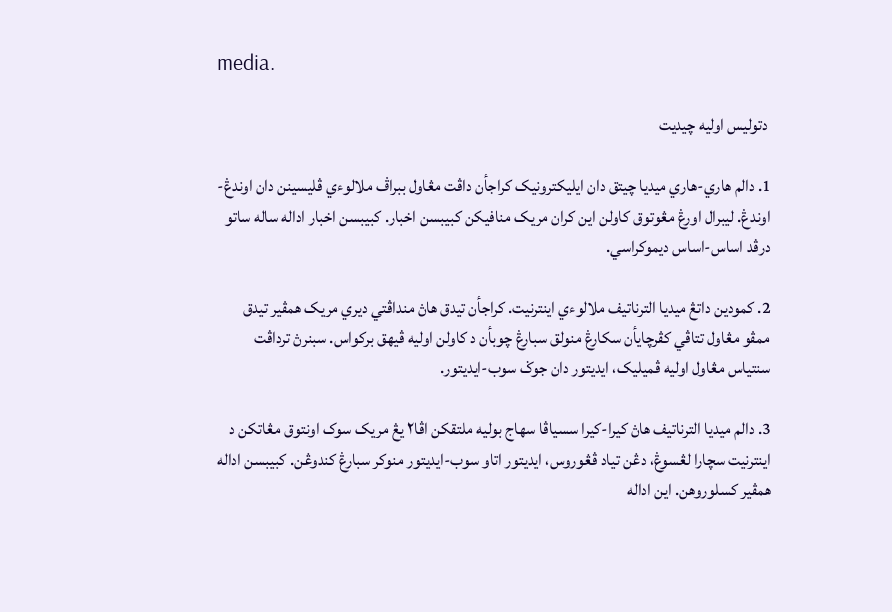media.

 دتوليس اوليه چيديت

1. دالم هاري-هاري ميديا چيتق دان ايليکترونيک کراجأن داڤت مڠاول ببراڤ ملالوءي ڤليسينن دان اوندڠ-اوندڠ. ليبرال اورڠ مڠوتوق کاولن اين کران مريک منافيکن کبيبسن اخبار. کبيبسن اخبار اداله ساله ساتو درڤد اساس-اساس ديموکراسي.

2. کمودين داتڠ ميديا الترناتيف ملالوءي اينترنيت. کراجأن تيدق هاڽ منداڤتي ديري مريک همڤير تيدق ممڤو مڠاول تتاڤي کڤرچايأن سکارڠ منولق سبارڠ چوبأن د کاولن اوليه ڤيهق برکواس. سبنرڽ ترداڤت سنتياس مڠاول اوليه ڤميليک، ايديتور دان جوݢ سوب-ايديتور.

3. دالم ميديا الترناتيف هاڽ کيرا-کيرا سسياڤا سهاج بوليه ملتقکن اڤا٢ يڠ مريک سوک اونتوق مڠاتکن د اينترنيت سچارا لڠسوڠ، دڠن تياد ڤڠوروس، ايديتور اتاو سوب-ايديتور منوکر سبارڠ کندوڠن. کبيبسن اداله همڤير کسلوروهن. اين اداله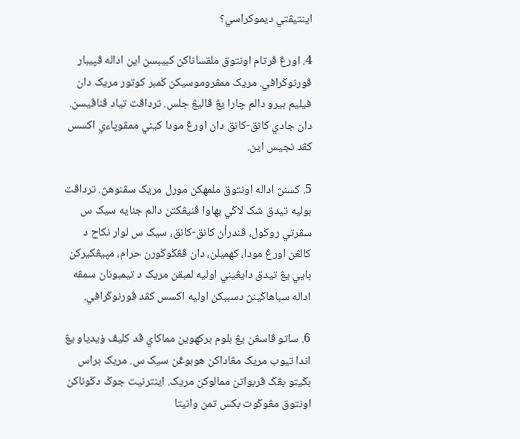اينتيڤتي ديموکراسي؟

4. اورڠ ڤرتام اونتوق ملقساناکن کبيبسن اين اداله ڤڽيبار ڤورنوݢرافي. مريک ممڤروموسيکن ݢمبر کوتور مريک دان فيليم بيرو دالم چارا يڠ ڤاليڠ جلس. ترداڤت تياد ڤناڤيسن. دان جادي کانق-کانق دان اورڠ مودا کيني ممڤوڽاءي اکسس کڤد نجيس اين.

5. کسنڽ اداله اونتوق ملمهکن مورل مريک سڤنوهڽ. ترداڤت بوليه تيدق شک لاݢي بهاوا ڤنيڠکتن دالم جنايه سيک س سڤرتي روݢول، ڤندرأن کانق-کانق، سيک س لوار نکاح د کالڠن اورڠ مودا، کهميلن، دان ڤڠݢوݢورن حرام، مڽيڠکيرکن بايي يڠ تيدق دايڠيني اوليه لمبقن مريک د تيمبونان سمڤه اداله سباهاݢينڽ دسببکن اوليه اکسس کڤد ڤورنوݢرافي.

6. ساتو ڤاسڠن يڠ بلوم برکهوين مماکاي ڤد کليڤ ۏيدياو يڠ اندا تيوب مريک مڠاداکن هوبوڠن سيک س. مريک براس بݢيتو بڠݢ ڤربواتن ممالوکن مريک. اينترنيت جوݢ دݢوناکن اونتوق مڠوݢوت بکس تمن وانيتا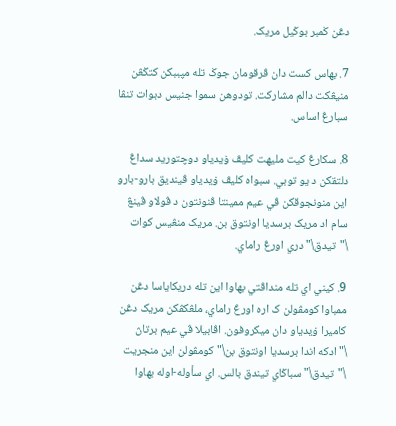دڠن ݢمبر بوݢيل مريک.

7. بهاس کست دان ڤرقومان جوݢ تله مڽببکن کتݢڠن منيڠکت دالم مشارکت. تودوهن سموا جنيس دبوات تنڤا سبارڠ اساس.

8. سکارڠ کيت مليهت کليڤ ۏيدياو دوچتوريد سداڠ دلتقکن د يو توبي. سبواه کليڤ ۏيدياو ڤينديق بارو-بارو اين منونجوقکن ڤي عيم ممينتا ڤنونتون د ڤولاو ڤينڠ سام اد مريک برسديا اونتوق بن. مريک منڠيس کوات \"تيدق\" دري اورڠ راماي.

9. کيني اي تله منداڤتي بهاوا اين تله دريکاياسا دڠن ممباوا کومڤولن ک اره اورڠ راماي، ملڠکڤکن مريک دڠن کاميرا ۏيدياو دان ميکروفون. اڤابيلا ڤي عيم برتاڽ \"ادکه اندا برسديا اونتوق بن\" کومڤولن اين منجريت \"تيدق\" سباݢاي تيندق بالس. اي سأوله-اوله بهاوا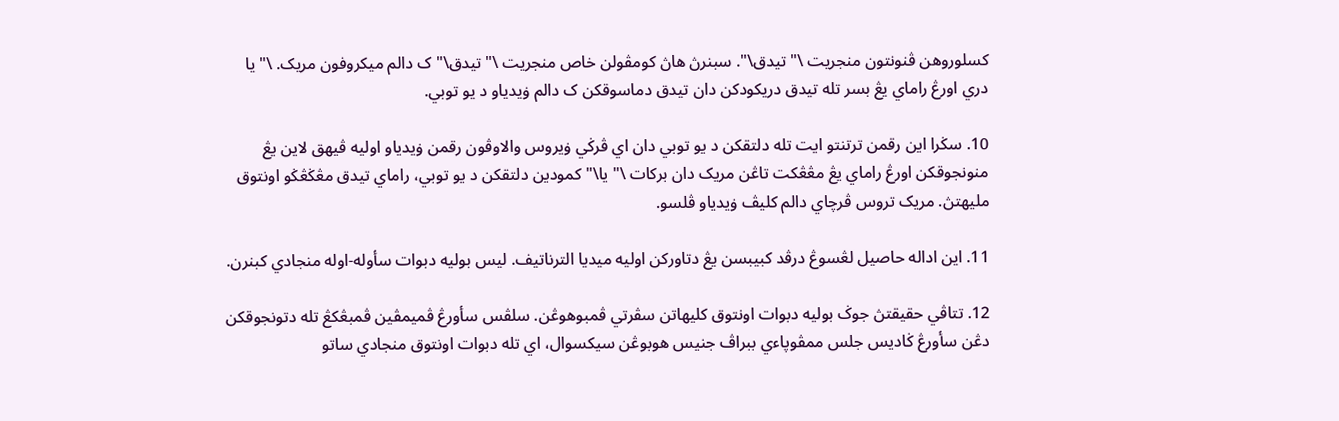کسلوروهن ڤنونتون منجريت \"تيدق\". سبنرڽ هاڽ کومڤولن خاص منجريت \"تيدق\" ک دالم ميکروفون مريک. \"يا دري اورڠ راماي يڠ بسر تله تيدق دريکودکن دان تيدق دماسوقکن ک دالم ۏيدياو د يو توبي.

10. سݢرا اين رقمن ترتنتو ايت تله دلتقکن د يو توبي دان اي ڤرݢي ۏيروس والاوڤون رقمن ۏيدياو اوليه ڤيهق لاين يڠ منونجوقکن اورڠ راماي يڠ مڠڠکت تاڠن مريک دان برکات \"يا\" کمودين دلتقکن د يو توبي، راماي تيدق مڠݢڠݢو اونتوق مليهتڽ. مريک تروس ڤرچاي دالم کليڤ ۏيدياو ڤلسو.

11. اين اداله حاصيل لڠسوڠ درڤد کبيبسن يڠ دتاورکن اوليه ميديا الترناتيف. ليس بوليه دبوات سأوله-اوله منجادي کبنرن.

12. تتاڤي حقيقتڽ جوݢ بوليه دبوات اونتوق کليهاتن سڤرتي ڤمبوهوڠن. سلڤس سأورڠ ڤميمڤين ڤمبڠکڠ تله دتونجوقکن دڠن سأورڠ ݢاديس جلس ممڤوڽاءي ببراڤ جنيس هوبوڠن سيکسوال، اي تله دبوات اونتوق منجادي ساتو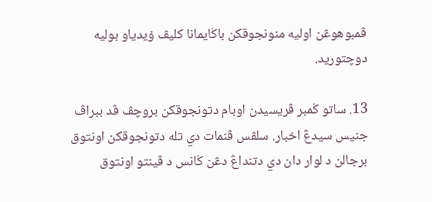ڤمبوهوڠن اوليه منونجوقکن باݢايمانا کليڤ ۏيدياو بوليه دوچتوريد.

13. ساتو ݢمبر ڤريسيدن اوبام دتونجوقکن بروچڤ ڤد ببراڤ جنيس سيدڠ اخبار. سلڤس ڤنمات دي تله دتونجوقکن اونتوق برجالن د لوار دان دي دتنداڠ دڠن ݢانس د ڤينتو اونتوق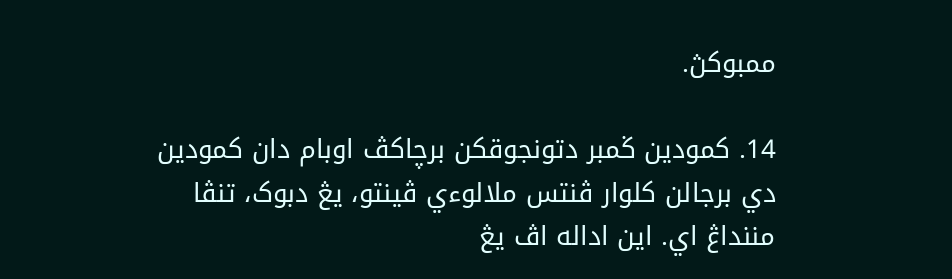ممبوکڽ.

14. کمودين ݢمبر دتونجوقکن برچاکڤ اوبام دان کمودين دي برجالن کلوار ڤنتس ملالوءي ڤينتو، يڠ دبوک، تنڤا مننداڠ اي. اين اداله اڤ يڠ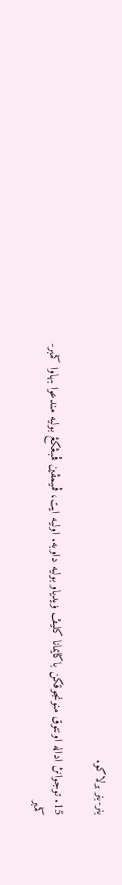بنر-بنر برلاکو.

15. توجوانڽ اداله اونتوق منونجوقکن باݢايمانا کليڤ ۏيدياو بوليه داوبه. اوليه ايت، ڤميمڤين ڤمبڠکڠ بوليه مندعوا بهاوا ݢمبر-ݢمبر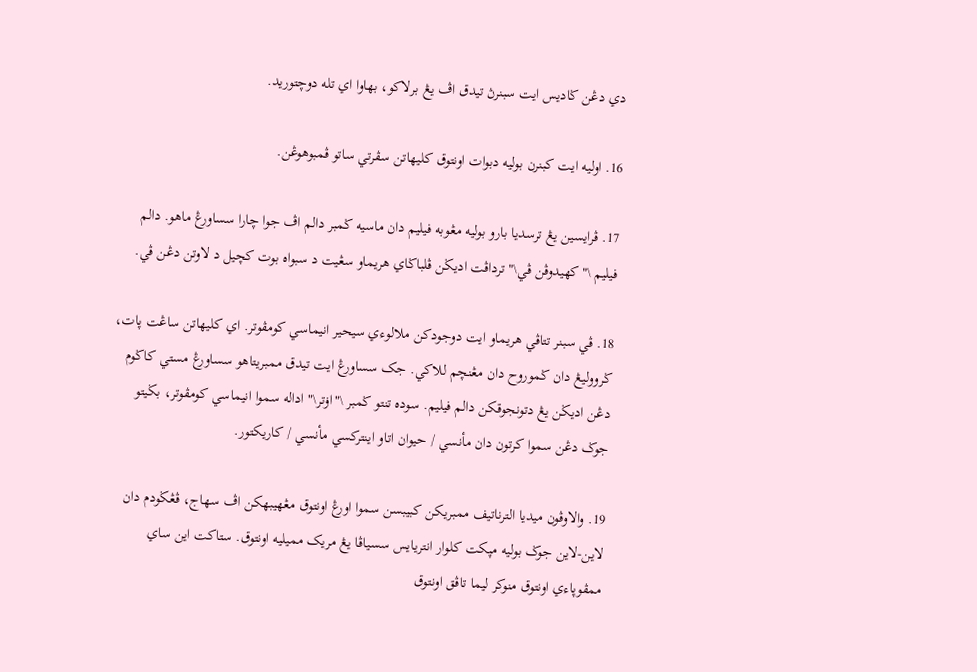دي دڠن ݢاديس ايت سبنرڽ تيدق اڤ يڠ برلاکو، بهاوا اي تله دوچتوريد.

16. اوليه ايت کبنرن بوليه دبوات اونتوق کليهاتن سڤرتي ساتو ڤمبوهوڠن.

17. ڤرايسين يڠ ترسديا بارو بوليه مڠوبه فيليم دان ماسيه ݢمبر دالم اڤ جوا چارا سساورڠ ماهو. دالم فيليم \"کهيدوڤن ڤي\" ترداڤت اديݢن ڤلباݢاي هريماو سڠيت د سبواه بوت کچيل د لاوتن دڠن ڤي.

18. ڤي سبنر تتاڤي هريماو ايت دوجودکن ملالوءي سيحير انيماسي کومڤوتر. اي کليهاتن ساڠت ڽات، ݢرووليڠ دان ݢموروح دان مڠنچم للاکي. جک سساورڠ ايت تيدق ممبريتاهو سساورڠ مستي کاݢوم دڠن اديݢن يڠ دتونجوقکن دالم فيليم. سوده تنتو ݢمبر \"اۏتر\" اداله سموا انيماسي کومڤوتر، بݢيتو جوݢ دڠن سموا کرتون دان مأنسي / حيوان اتاو اينترکسي مأنسي / کاريکتور.

19. والاوڤون ميديا الترناتيف ممبريکن کبيبسن سموا اورڠ اونتوق مڠهيبهکن اڤ سهاج، ڤڠݢودم دان لاين-لاين جوݢ بوليه مڽکت کلوار انتريايس سسياڤا يڠ مريک مميليه اونتوق. ستاکت اين ساي ممڤوڽاءي اونتوق منوکر ليما تاڤق اونتوق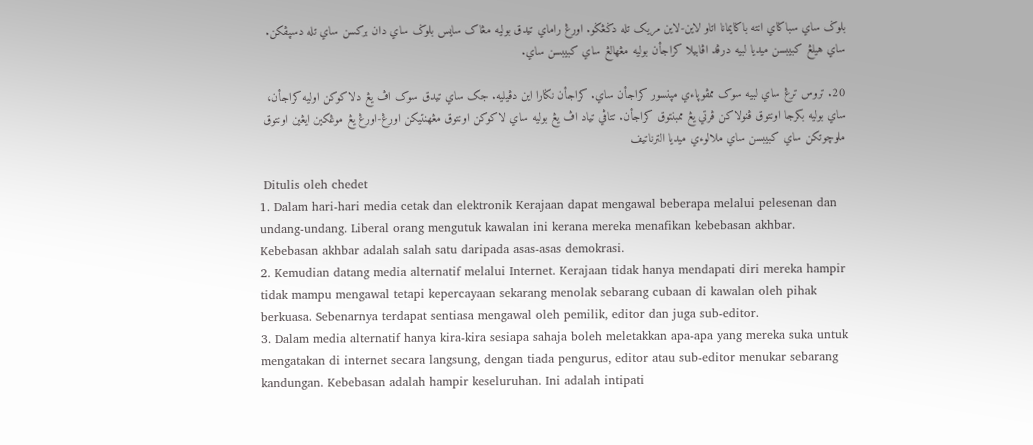بلوݢ ساي سباݢاي انته باݢايمانا اتاو لاين-لاين مريک تله دݢڠݢو. اورڠ راماي تيدق بوليه مڠاک سايس بلوݢ ساي دان برکسن ساي تله دسڽڤکن. ساي هيلڠ کبيبسن ميديا لبيه درڤد اڤابيلا کراجأن بوليه مڠهالڠ ساي کبيبسن ساي.

20. تروس ترڠ ساي لبيه سوک ممڤوڽاءي مڽنسور کراجأن ساي. کراجأن نݢارا اين دڤيليه. جک ساي تيدق سوک اڤ يڠ دلاکوکن اوليه کراجأن، ساي بوليه بکرجا اونتوق ڤنولاکن ڤرتي يڠ ممبنتوق کراجأن. تتاڤي تياد اڤ يڠ بوليه ساي لاکوکن اونتوق مڠهنتيکن اورڠ-اورڠ يڠ موڠکين ايڠين اونتوق ملوچوتکن ساي کبيبسن ساي ملالوءي ميديا الترناتيف

 Ditulis oleh chedet
1. Dalam hari-hari media cetak dan elektronik Kerajaan dapat mengawal beberapa melalui pelesenan dan undang-undang. Liberal orang mengutuk kawalan ini kerana mereka menafikan kebebasan akhbar. Kebebasan akhbar adalah salah satu daripada asas-asas demokrasi.
2. Kemudian datang media alternatif melalui Internet. Kerajaan tidak hanya mendapati diri mereka hampir tidak mampu mengawal tetapi kepercayaan sekarang menolak sebarang cubaan di kawalan oleh pihak berkuasa. Sebenarnya terdapat sentiasa mengawal oleh pemilik, editor dan juga sub-editor.
3. Dalam media alternatif hanya kira-kira sesiapa sahaja boleh meletakkan apa-apa yang mereka suka untuk mengatakan di internet secara langsung, dengan tiada pengurus, editor atau sub-editor menukar sebarang kandungan. Kebebasan adalah hampir keseluruhan. Ini adalah intipati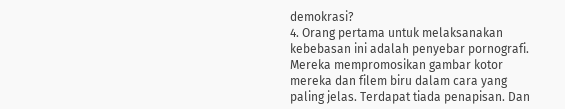demokrasi?
4. Orang pertama untuk melaksanakan kebebasan ini adalah penyebar pornografi. Mereka mempromosikan gambar kotor mereka dan filem biru dalam cara yang paling jelas. Terdapat tiada penapisan. Dan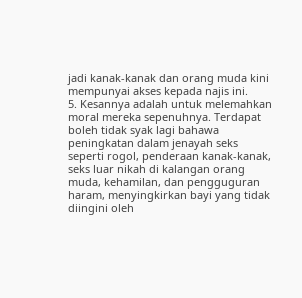jadi kanak-kanak dan orang muda kini mempunyai akses kepada najis ini.
5. Kesannya adalah untuk melemahkan moral mereka sepenuhnya. Terdapat boleh tidak syak lagi bahawa peningkatan dalam jenayah seks seperti rogol, penderaan kanak-kanak, seks luar nikah di kalangan orang muda, kehamilan, dan pengguguran haram, menyingkirkan bayi yang tidak diingini oleh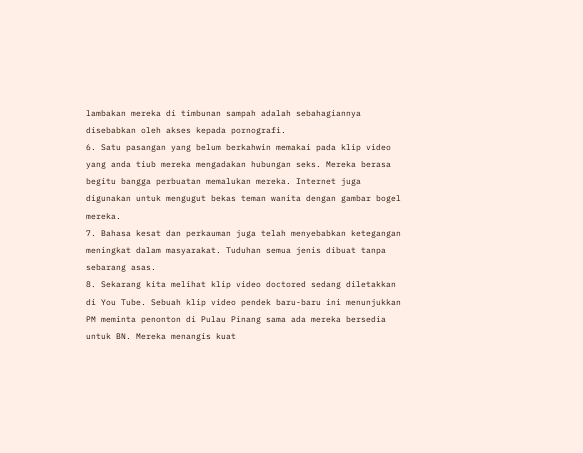lambakan mereka di timbunan sampah adalah sebahagiannya disebabkan oleh akses kepada pornografi.
6. Satu pasangan yang belum berkahwin memakai pada klip video yang anda tiub mereka mengadakan hubungan seks. Mereka berasa begitu bangga perbuatan memalukan mereka. Internet juga digunakan untuk mengugut bekas teman wanita dengan gambar bogel mereka.
7. Bahasa kesat dan perkauman juga telah menyebabkan ketegangan meningkat dalam masyarakat. Tuduhan semua jenis dibuat tanpa sebarang asas.
8. Sekarang kita melihat klip video doctored sedang diletakkan di You Tube. Sebuah klip video pendek baru-baru ini menunjukkan PM meminta penonton di Pulau Pinang sama ada mereka bersedia untuk BN. Mereka menangis kuat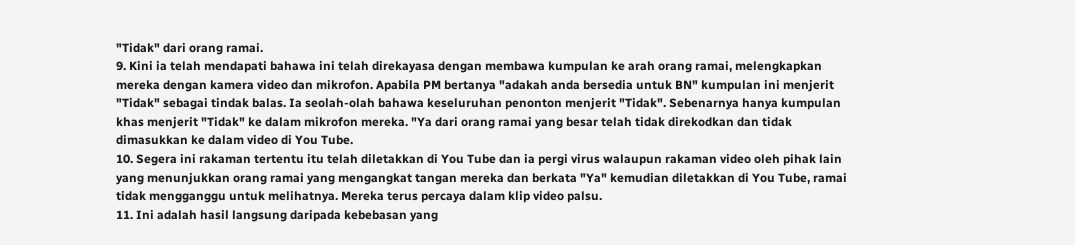"Tidak" dari orang ramai.
9. Kini ia telah mendapati bahawa ini telah direkayasa dengan membawa kumpulan ke arah orang ramai, melengkapkan mereka dengan kamera video dan mikrofon. Apabila PM bertanya "adakah anda bersedia untuk BN" kumpulan ini menjerit "Tidak" sebagai tindak balas. Ia seolah-olah bahawa keseluruhan penonton menjerit "Tidak". Sebenarnya hanya kumpulan khas menjerit "Tidak" ke dalam mikrofon mereka. "Ya dari orang ramai yang besar telah tidak direkodkan dan tidak dimasukkan ke dalam video di You Tube.
10. Segera ini rakaman tertentu itu telah diletakkan di You Tube dan ia pergi virus walaupun rakaman video oleh pihak lain yang menunjukkan orang ramai yang mengangkat tangan mereka dan berkata "Ya" kemudian diletakkan di You Tube, ramai tidak mengganggu untuk melihatnya. Mereka terus percaya dalam klip video palsu.
11. Ini adalah hasil langsung daripada kebebasan yang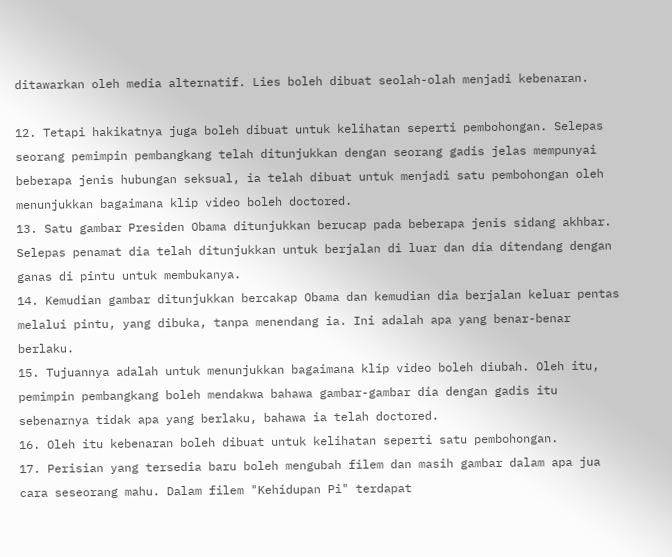ditawarkan oleh media alternatif. Lies boleh dibuat seolah-olah menjadi kebenaran.

12. Tetapi hakikatnya juga boleh dibuat untuk kelihatan seperti pembohongan. Selepas seorang pemimpin pembangkang telah ditunjukkan dengan seorang gadis jelas mempunyai beberapa jenis hubungan seksual, ia telah dibuat untuk menjadi satu pembohongan oleh menunjukkan bagaimana klip video boleh doctored.
13. Satu gambar Presiden Obama ditunjukkan berucap pada beberapa jenis sidang akhbar. Selepas penamat dia telah ditunjukkan untuk berjalan di luar dan dia ditendang dengan ganas di pintu untuk membukanya.
14. Kemudian gambar ditunjukkan bercakap Obama dan kemudian dia berjalan keluar pentas melalui pintu, yang dibuka, tanpa menendang ia. Ini adalah apa yang benar-benar berlaku.
15. Tujuannya adalah untuk menunjukkan bagaimana klip video boleh diubah. Oleh itu, pemimpin pembangkang boleh mendakwa bahawa gambar-gambar dia dengan gadis itu sebenarnya tidak apa yang berlaku, bahawa ia telah doctored.
16. Oleh itu kebenaran boleh dibuat untuk kelihatan seperti satu pembohongan.
17. Perisian yang tersedia baru boleh mengubah filem dan masih gambar dalam apa jua cara seseorang mahu. Dalam filem "Kehidupan Pi" terdapat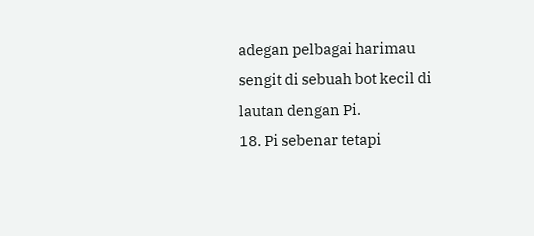adegan pelbagai harimau sengit di sebuah bot kecil di lautan dengan Pi.
18. Pi sebenar tetapi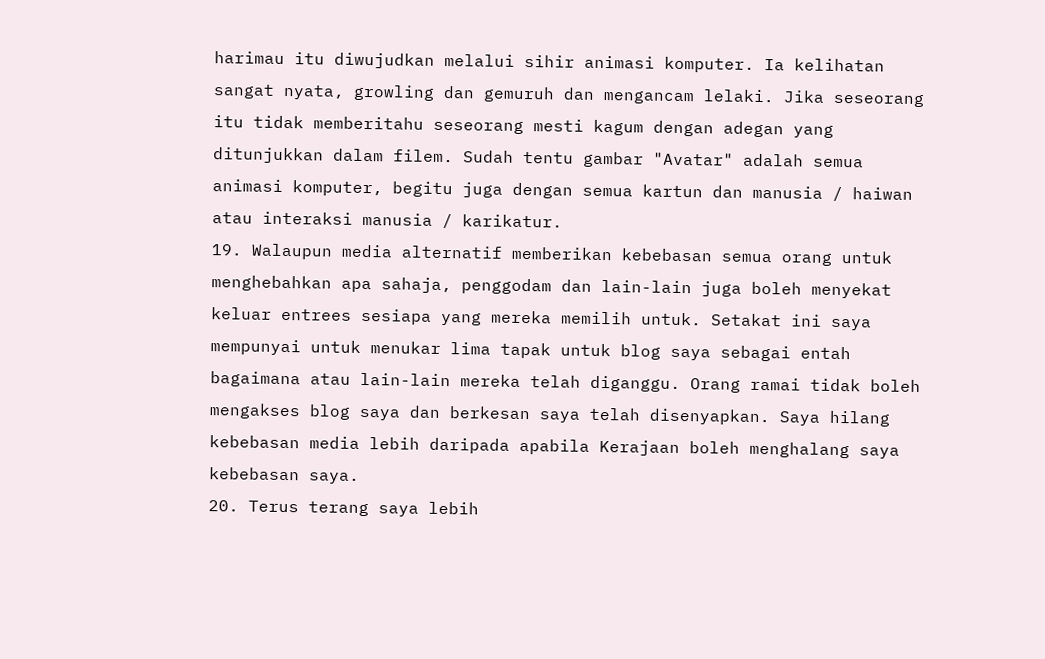harimau itu diwujudkan melalui sihir animasi komputer. Ia kelihatan sangat nyata, growling dan gemuruh dan mengancam lelaki. Jika seseorang itu tidak memberitahu seseorang mesti kagum dengan adegan yang ditunjukkan dalam filem. Sudah tentu gambar "Avatar" adalah semua animasi komputer, begitu juga dengan semua kartun dan manusia / haiwan atau interaksi manusia / karikatur.
19. Walaupun media alternatif memberikan kebebasan semua orang untuk menghebahkan apa sahaja, penggodam dan lain-lain juga boleh menyekat keluar entrees sesiapa yang mereka memilih untuk. Setakat ini saya mempunyai untuk menukar lima tapak untuk blog saya sebagai entah bagaimana atau lain-lain mereka telah diganggu. Orang ramai tidak boleh mengakses blog saya dan berkesan saya telah disenyapkan. Saya hilang kebebasan media lebih daripada apabila Kerajaan boleh menghalang saya kebebasan saya.
20. Terus terang saya lebih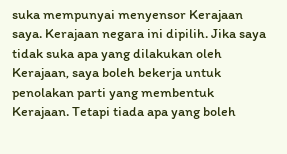suka mempunyai menyensor Kerajaan saya. Kerajaan negara ini dipilih. Jika saya tidak suka apa yang dilakukan oleh Kerajaan, saya boleh bekerja untuk penolakan parti yang membentuk Kerajaan. Tetapi tiada apa yang boleh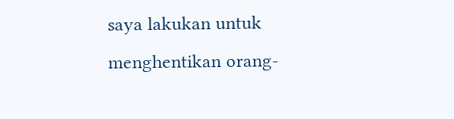saya lakukan untuk menghentikan orang-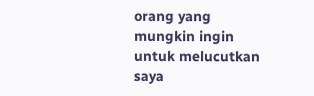orang yang mungkin ingin untuk melucutkan saya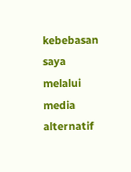kebebasan saya melalui media alternatif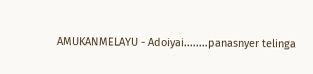AMUKANMELAYU - Adoiyai........panasnyer telinga